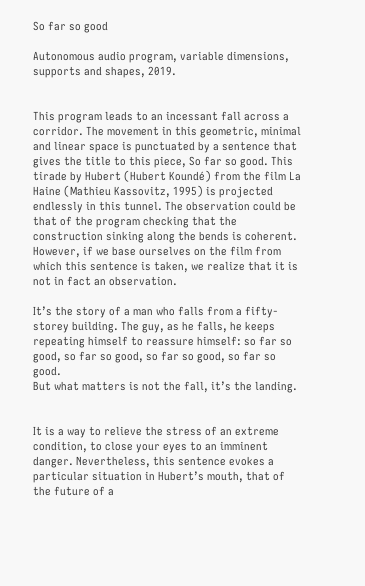So far so good

Autonomous audio program, variable dimensions, supports and shapes, 2019.


This program leads to an incessant fall across a corridor. The movement in this geometric, minimal and linear space is punctuated by a sentence that gives the title to this piece, So far so good. This tirade by Hubert (Hubert Koundé) from the film La Haine (Mathieu Kassovitz, 1995) is projected endlessly in this tunnel. The observation could be that of the program checking that the construction sinking along the bends is coherent. However, if we base ourselves on the film from which this sentence is taken, we realize that it is not in fact an observation.

It’s the story of a man who falls from a fifty-storey building. The guy, as he falls, he keeps repeating himself to reassure himself: so far so good, so far so good, so far so good, so far so good.
But what matters is not the fall, it’s the landing.


It is a way to relieve the stress of an extreme condition, to close your eyes to an imminent danger. Nevertheless, this sentence evokes a particular situation in Hubert’s mouth, that of the future of a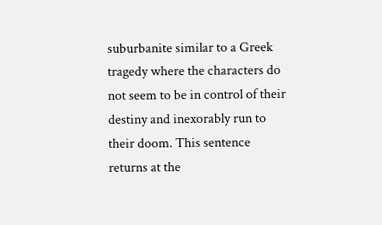suburbanite similar to a Greek tragedy where the characters do not seem to be in control of their destiny and inexorably run to their doom. This sentence returns at the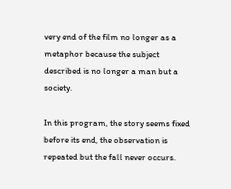very end of the film no longer as a metaphor because the subject described is no longer a man but a society.

In this program, the story seems fixed before its end, the observation is repeated but the fall never occurs.